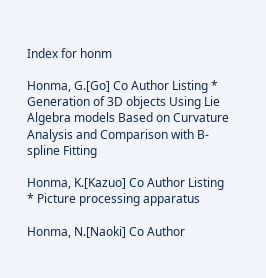Index for honm

Honma, G.[Go] Co Author Listing * Generation of 3D objects Using Lie Algebra models Based on Curvature Analysis and Comparison with B-spline Fitting

Honma, K.[Kazuo] Co Author Listing * Picture processing apparatus

Honma, N.[Naoki] Co Author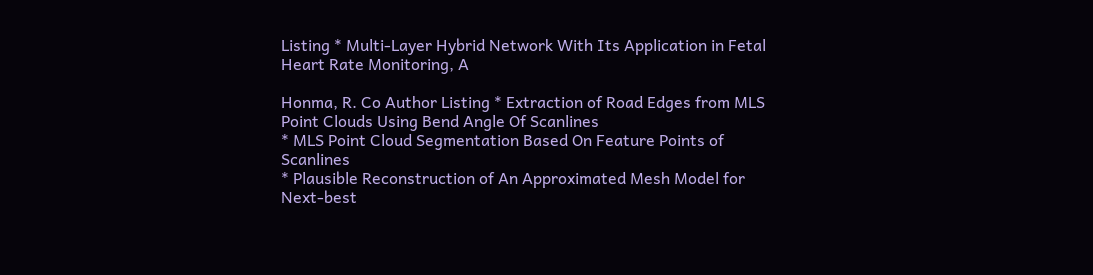Listing * Multi-Layer Hybrid Network With Its Application in Fetal Heart Rate Monitoring, A

Honma, R. Co Author Listing * Extraction of Road Edges from MLS Point Clouds Using Bend Angle Of Scanlines
* MLS Point Cloud Segmentation Based On Feature Points of Scanlines
* Plausible Reconstruction of An Approximated Mesh Model for Next-best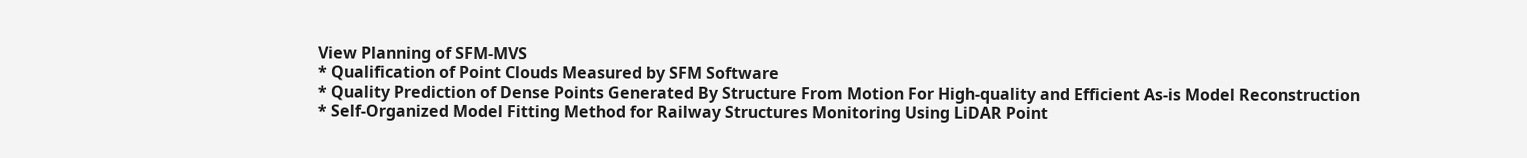View Planning of SFM-MVS
* Qualification of Point Clouds Measured by SFM Software
* Quality Prediction of Dense Points Generated By Structure From Motion For High-quality and Efficient As-is Model Reconstruction
* Self-Organized Model Fitting Method for Railway Structures Monitoring Using LiDAR Point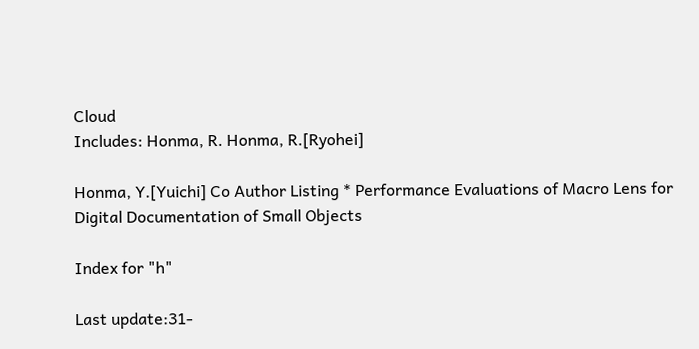Cloud
Includes: Honma, R. Honma, R.[Ryohei]

Honma, Y.[Yuichi] Co Author Listing * Performance Evaluations of Macro Lens for Digital Documentation of Small Objects

Index for "h"

Last update:31-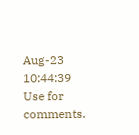Aug-23 10:44:39
Use for comments.